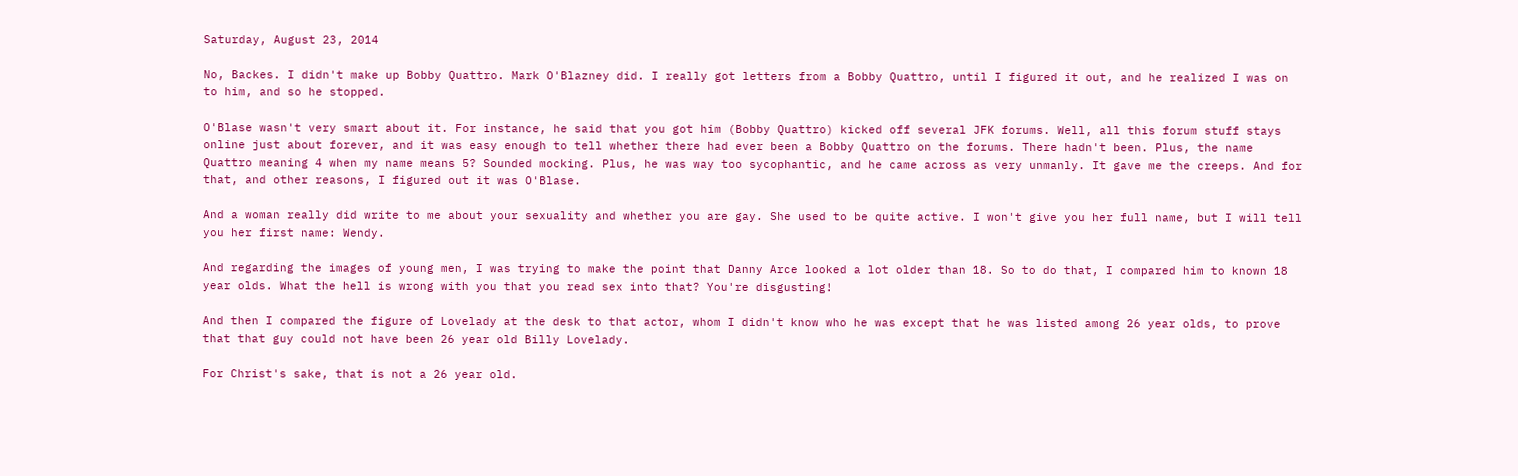Saturday, August 23, 2014

No, Backes. I didn't make up Bobby Quattro. Mark O'Blazney did. I really got letters from a Bobby Quattro, until I figured it out, and he realized I was on to him, and so he stopped.

O'Blase wasn't very smart about it. For instance, he said that you got him (Bobby Quattro) kicked off several JFK forums. Well, all this forum stuff stays online just about forever, and it was easy enough to tell whether there had ever been a Bobby Quattro on the forums. There hadn't been. Plus, the name Quattro meaning 4 when my name means 5? Sounded mocking. Plus, he was way too sycophantic, and he came across as very unmanly. It gave me the creeps. And for that, and other reasons, I figured out it was O'Blase.

And a woman really did write to me about your sexuality and whether you are gay. She used to be quite active. I won't give you her full name, but I will tell you her first name: Wendy.

And regarding the images of young men, I was trying to make the point that Danny Arce looked a lot older than 18. So to do that, I compared him to known 18 year olds. What the hell is wrong with you that you read sex into that? You're disgusting!

And then I compared the figure of Lovelady at the desk to that actor, whom I didn't know who he was except that he was listed among 26 year olds, to prove that that guy could not have been 26 year old Billy Lovelady.

For Christ's sake, that is not a 26 year old.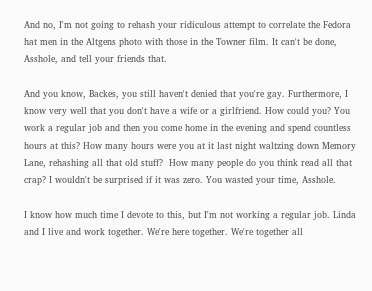And no, I'm not going to rehash your ridiculous attempt to correlate the Fedora hat men in the Altgens photo with those in the Towner film. It can't be done, Asshole, and tell your friends that.

And you know, Backes, you still haven't denied that you're gay. Furthermore, I know very well that you don't have a wife or a girlfriend. How could you? You work a regular job and then you come home in the evening and spend countless hours at this? How many hours were you at it last night waltzing down Memory Lane, rehashing all that old stuff?  How many people do you think read all that crap? I wouldn't be surprised if it was zero. You wasted your time, Asshole.

I know how much time I devote to this, but I'm not working a regular job. Linda and I live and work together. We're here together. We're together all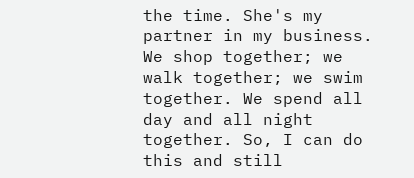the time. She's my partner in my business. We shop together; we walk together; we swim together. We spend all day and all night together. So, I can do this and still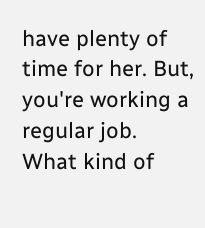have plenty of time for her. But, you're working a regular job. What kind of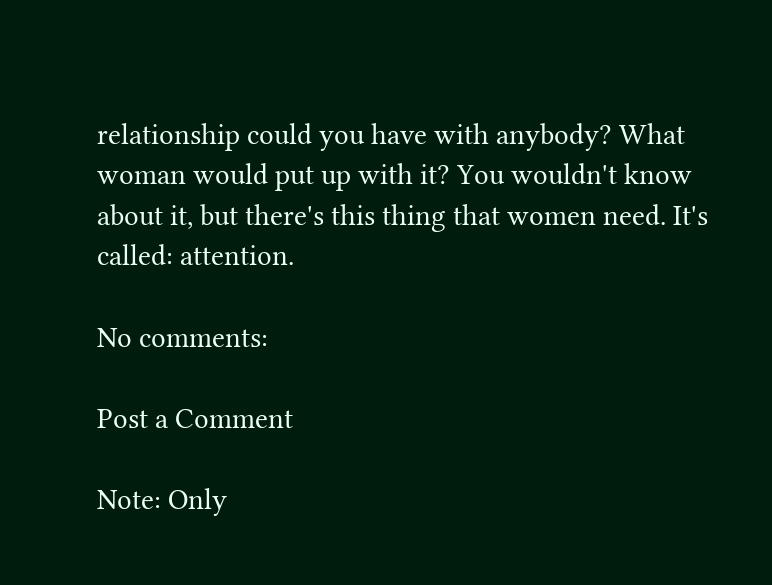relationship could you have with anybody? What woman would put up with it? You wouldn't know about it, but there's this thing that women need. It's called: attention.

No comments:

Post a Comment

Note: Only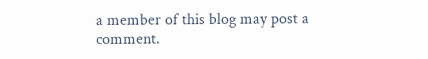a member of this blog may post a comment.